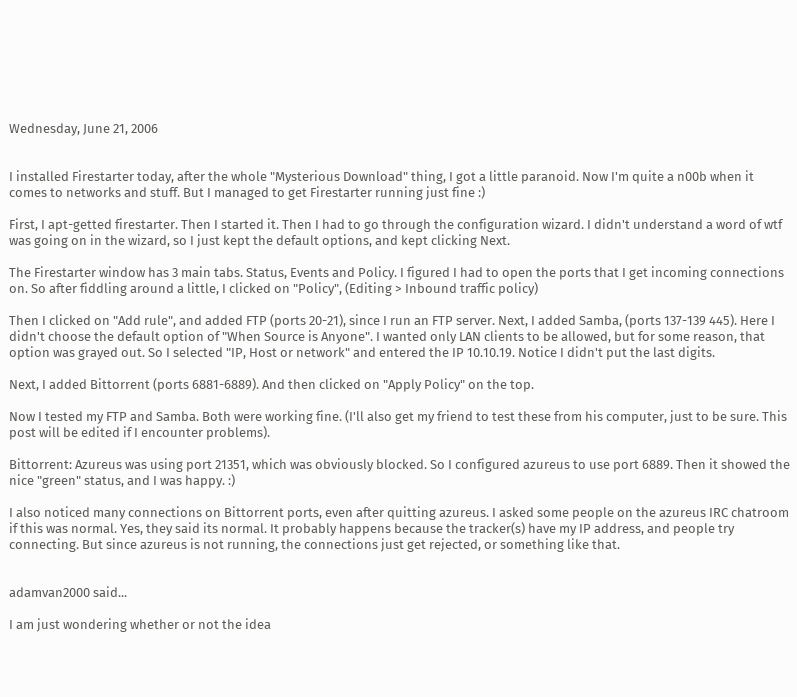Wednesday, June 21, 2006


I installed Firestarter today, after the whole "Mysterious Download" thing, I got a little paranoid. Now I'm quite a n00b when it comes to networks and stuff. But I managed to get Firestarter running just fine :)

First, I apt-getted firestarter. Then I started it. Then I had to go through the configuration wizard. I didn't understand a word of wtf was going on in the wizard, so I just kept the default options, and kept clicking Next.

The Firestarter window has 3 main tabs. Status, Events and Policy. I figured I had to open the ports that I get incoming connections on. So after fiddling around a little, I clicked on "Policy", (Editing > Inbound traffic policy)

Then I clicked on "Add rule", and added FTP (ports 20-21), since I run an FTP server. Next, I added Samba, (ports 137-139 445). Here I didn't choose the default option of "When Source is Anyone". I wanted only LAN clients to be allowed, but for some reason, that option was grayed out. So I selected "IP, Host or network" and entered the IP 10.10.19. Notice I didn't put the last digits.

Next, I added Bittorrent (ports 6881-6889). And then clicked on "Apply Policy" on the top.

Now I tested my FTP and Samba. Both were working fine. (I'll also get my friend to test these from his computer, just to be sure. This post will be edited if I encounter problems).

Bittorrent: Azureus was using port 21351, which was obviously blocked. So I configured azureus to use port 6889. Then it showed the nice "green" status, and I was happy. :)

I also noticed many connections on Bittorrent ports, even after quitting azureus. I asked some people on the azureus IRC chatroom if this was normal. Yes, they said its normal. It probably happens because the tracker(s) have my IP address, and people try connecting. But since azureus is not running, the connections just get rejected, or something like that.


adamvan2000 said...

I am just wondering whether or not the idea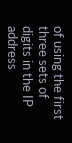of using the first three sets of digits in the IP address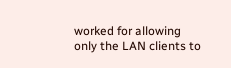worked for allowing only the LAN clients to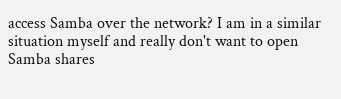access Samba over the network? I am in a similar situation myself and really don't want to open Samba shares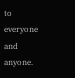to everyone and anyone.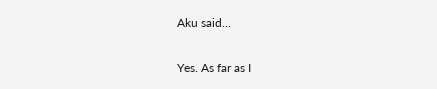Aku said...

Yes. As far as I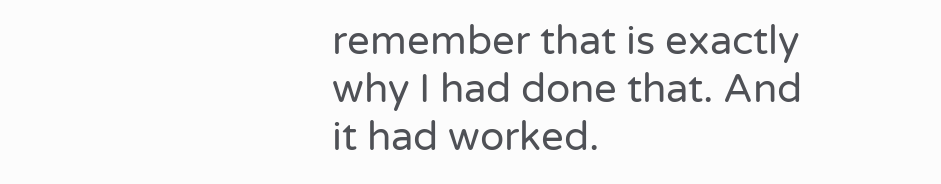remember that is exactly why I had done that. And it had worked.